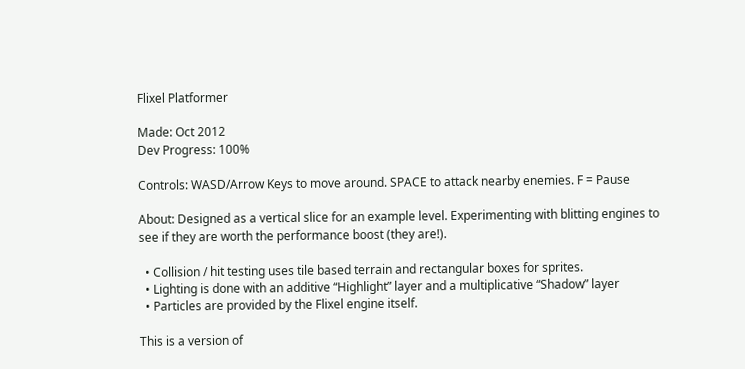Flixel Platformer

Made: Oct 2012
Dev Progress: 100%

Controls: WASD/Arrow Keys to move around. SPACE to attack nearby enemies. F = Pause

About: Designed as a vertical slice for an example level. Experimenting with blitting engines to see if they are worth the performance boost (they are!).

  • Collision / hit testing uses tile based terrain and rectangular boxes for sprites.
  • Lighting is done with an additive “Highlight” layer and a multiplicative “Shadow” layer
  • Particles are provided by the Flixel engine itself.

This is a version of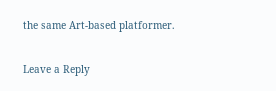the same Art-based platformer.

Leave a Reply